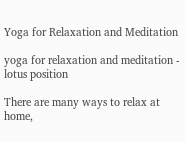Yoga for Relaxation and Meditation

yoga for relaxation and meditation - lotus position

There are many ways to relax at home,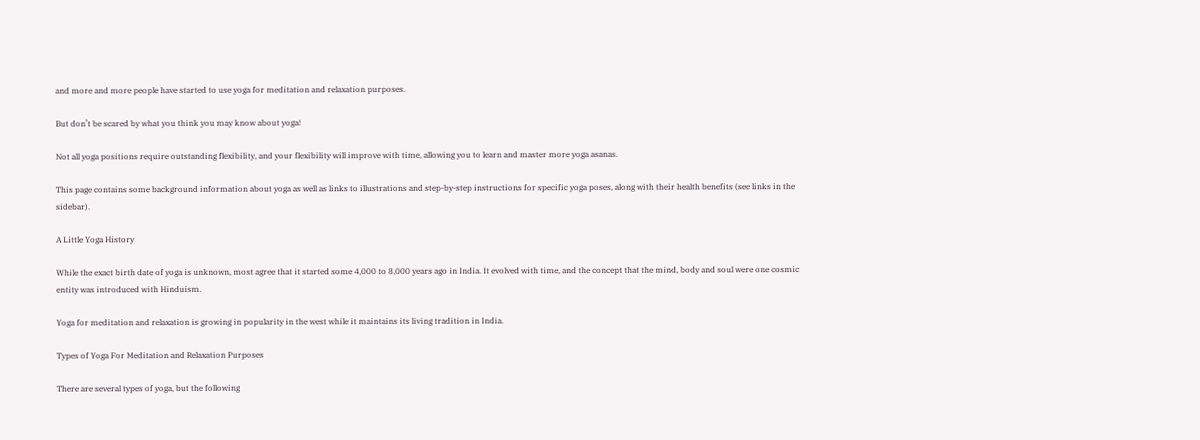and more and more people have started to use yoga for meditation and relaxation purposes.

But don’t be scared by what you think you may know about yoga!

Not all yoga positions require outstanding flexibility, and your flexibility will improve with time, allowing you to learn and master more yoga asanas.

This page contains some background information about yoga as well as links to illustrations and step-by-step instructions for specific yoga poses, along with their health benefits (see links in the sidebar).

A Little Yoga History

While the exact birth date of yoga is unknown, most agree that it started some 4,000 to 8,000 years ago in India. It evolved with time, and the concept that the mind, body and soul were one cosmic entity was introduced with Hinduism.

Yoga for meditation and relaxation is growing in popularity in the west while it maintains its living tradition in India.

Types of Yoga For Meditation and Relaxation Purposes

There are several types of yoga, but the following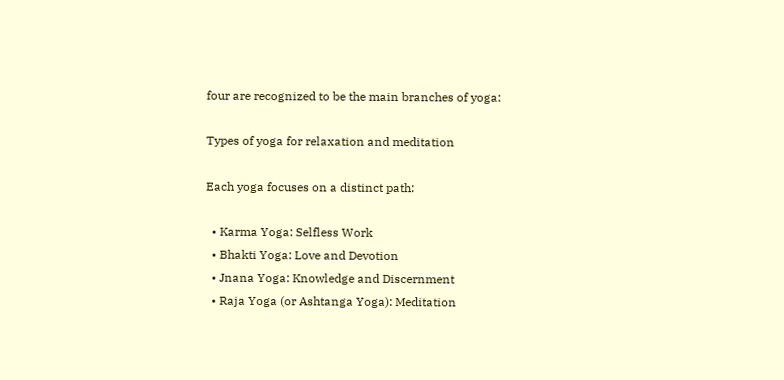four are recognized to be the main branches of yoga:

Types of yoga for relaxation and meditation

Each yoga focuses on a distinct path:

  • Karma Yoga: Selfless Work
  • Bhakti Yoga: Love and Devotion
  • Jnana Yoga: Knowledge and Discernment
  • Raja Yoga (or Ashtanga Yoga): Meditation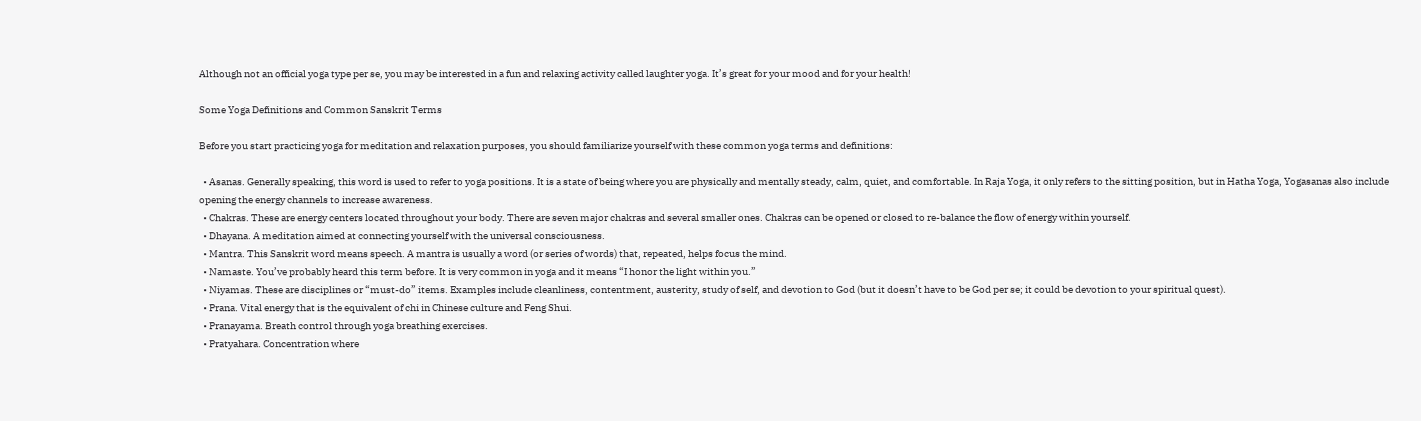Although not an official yoga type per se, you may be interested in a fun and relaxing activity called laughter yoga. It’s great for your mood and for your health!

Some Yoga Definitions and Common Sanskrit Terms

Before you start practicing yoga for meditation and relaxation purposes, you should familiarize yourself with these common yoga terms and definitions:

  • Asanas. Generally speaking, this word is used to refer to yoga positions. It is a state of being where you are physically and mentally steady, calm, quiet, and comfortable. In Raja Yoga, it only refers to the sitting position, but in Hatha Yoga, Yogasanas also include opening the energy channels to increase awareness.
  • Chakras. These are energy centers located throughout your body. There are seven major chakras and several smaller ones. Chakras can be opened or closed to re-balance the flow of energy within yourself.
  • Dhayana. A meditation aimed at connecting yourself with the universal consciousness.
  • Mantra. This Sanskrit word means speech. A mantra is usually a word (or series of words) that, repeated, helps focus the mind.
  • Namaste. You’ve probably heard this term before. It is very common in yoga and it means “I honor the light within you.”
  • Niyamas. These are disciplines or “must-do” items. Examples include cleanliness, contentment, austerity, study of self, and devotion to God (but it doesn’t have to be God per se; it could be devotion to your spiritual quest).
  • Prana. Vital energy that is the equivalent of chi in Chinese culture and Feng Shui.
  • Pranayama. Breath control through yoga breathing exercises.
  • Pratyahara. Concentration where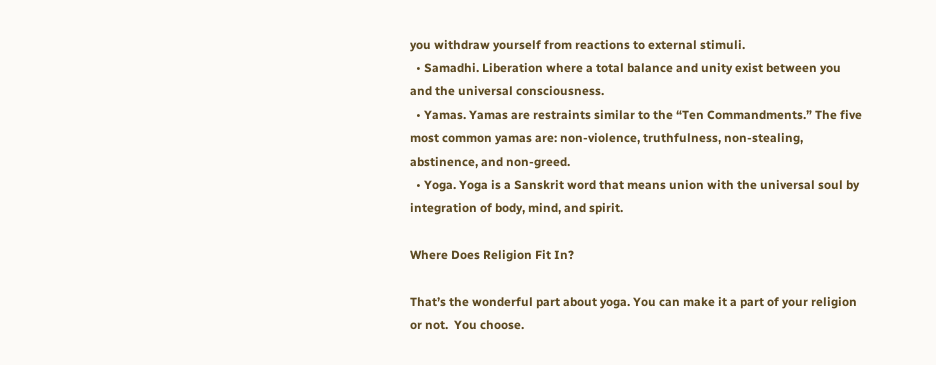you withdraw yourself from reactions to external stimuli.
  • Samadhi. Liberation where a total balance and unity exist between you and the universal consciousness.
  • Yamas. Yamas are restraints similar to the “Ten Commandments.” The five most common yamas are: non-violence, truthfulness, non-stealing, abstinence, and non-greed.
  • Yoga. Yoga is a Sanskrit word that means union with the universal soul by integration of body, mind, and spirit.

Where Does Religion Fit In?

That’s the wonderful part about yoga. You can make it a part of your religion or not.  You choose.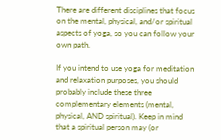There are different disciplines that focus on the mental, physical, and/or spiritual aspects of yoga, so you can follow your own path.

If you intend to use yoga for meditation and relaxation purposes, you should probably include these three complementary elements (mental, physical, AND spiritual). Keep in mind that a spiritual person may (or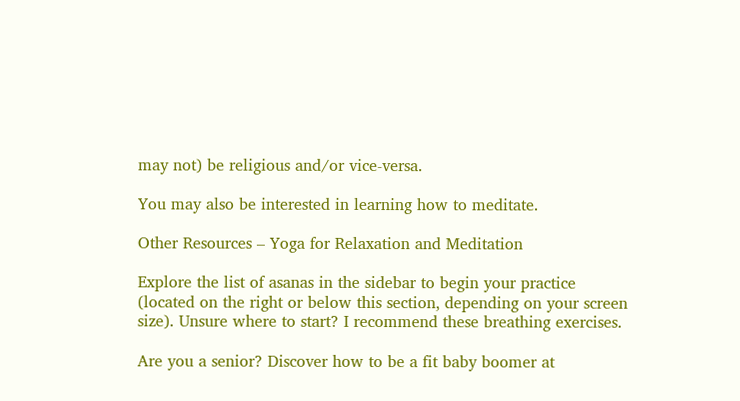may not) be religious and/or vice-versa.

You may also be interested in learning how to meditate.

Other Resources – Yoga for Relaxation and Meditation

Explore the list of asanas in the sidebar to begin your practice (located on the right or below this section, depending on your screen size). Unsure where to start? I recommend these breathing exercises.

Are you a senior? Discover how to be a fit baby boomer at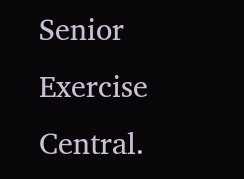Senior Exercise Central.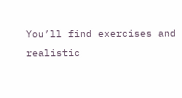You’ll find exercises and realistic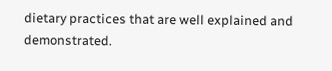dietary practices that are well explained and demonstrated.